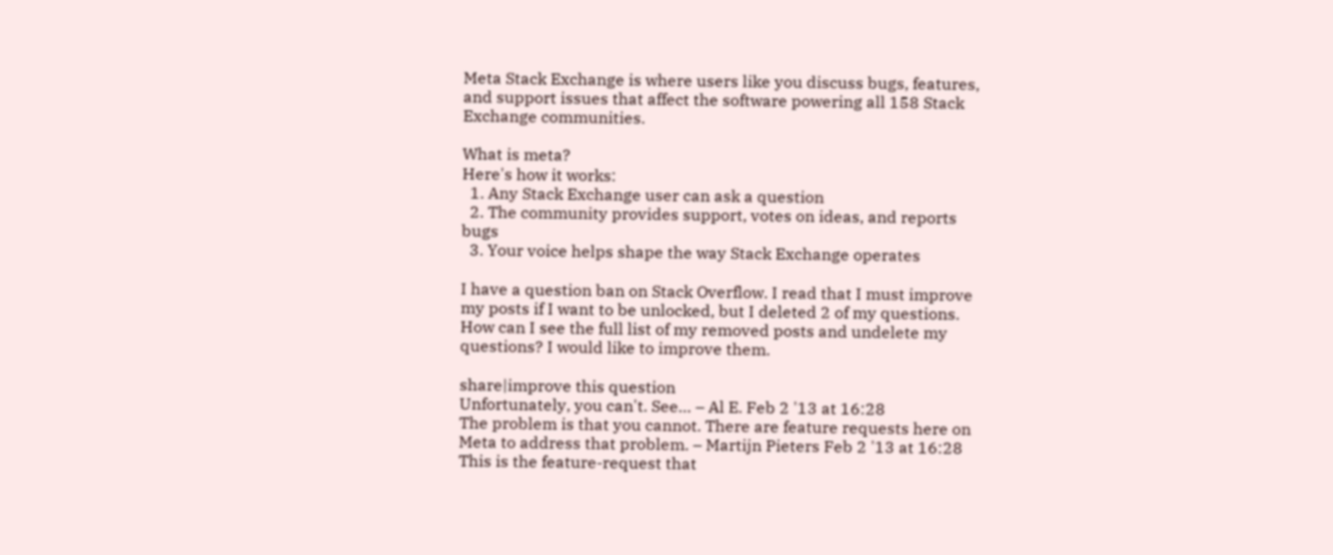Meta Stack Exchange is where users like you discuss bugs, features, and support issues that affect the software powering all 158 Stack Exchange communities.

What is meta?
Here's how it works:
  1. Any Stack Exchange user can ask a question
  2. The community provides support, votes on ideas, and reports bugs
  3. Your voice helps shape the way Stack Exchange operates

I have a question ban on Stack Overflow. I read that I must improve my posts if I want to be unlocked, but I deleted 2 of my questions. How can I see the full list of my removed posts and undelete my questions? I would like to improve them.

share|improve this question
Unfortunately, you can't. See… – Al E. Feb 2 '13 at 16:28
The problem is that you cannot. There are feature requests here on Meta to address that problem. – Martijn Pieters Feb 2 '13 at 16:28
This is the feature-request that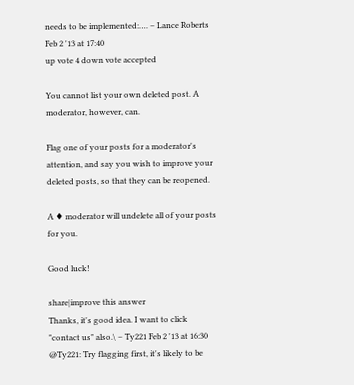needs to be implemented:…. – Lance Roberts Feb 2 '13 at 17:40
up vote 4 down vote accepted

You cannot list your own deleted post. A moderator, however, can.

Flag one of your posts for a moderator's attention, and say you wish to improve your deleted posts, so that they can be reopened.

A ♦ moderator will undelete all of your posts for you.

Good luck!

share|improve this answer
Thanks, it's good idea. I want to click "contact us" also.\ – Ty221 Feb 2 '13 at 16:30
@Ty221: Try flagging first, it's likely to be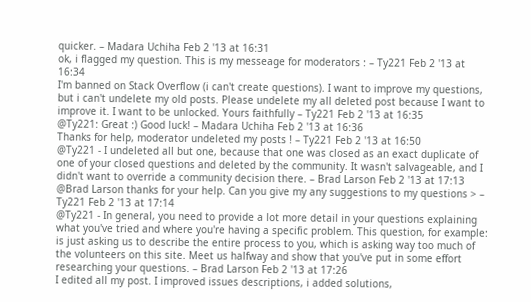quicker. – Madara Uchiha Feb 2 '13 at 16:31
ok, i flagged my question. This is my messeage for moderators : – Ty221 Feb 2 '13 at 16:34
I'm banned on Stack Overflow (i can't create questions). I want to improve my questions, but i can't undelete my old posts. Please undelete my all deleted post because I want to improve it. I want to be unlocked. Yours faithfully – Ty221 Feb 2 '13 at 16:35
@Ty221: Great :) Good luck! – Madara Uchiha Feb 2 '13 at 16:36
Thanks for help, moderator undeleted my posts ! – Ty221 Feb 2 '13 at 16:50
@Ty221 - I undeleted all but one, because that one was closed as an exact duplicate of one of your closed questions and deleted by the community. It wasn't salvageable, and I didn't want to override a community decision there. – Brad Larson Feb 2 '13 at 17:13
@Brad Larson thanks for your help. Can you give my any suggestions to my questions > – Ty221 Feb 2 '13 at 17:14
@Ty221 - In general, you need to provide a lot more detail in your questions explaining what you've tried and where you're having a specific problem. This question, for example: is just asking us to describe the entire process to you, which is asking way too much of the volunteers on this site. Meet us halfway and show that you've put in some effort researching your questions. – Brad Larson Feb 2 '13 at 17:26
I edited all my post. I improved issues descriptions, i added solutions,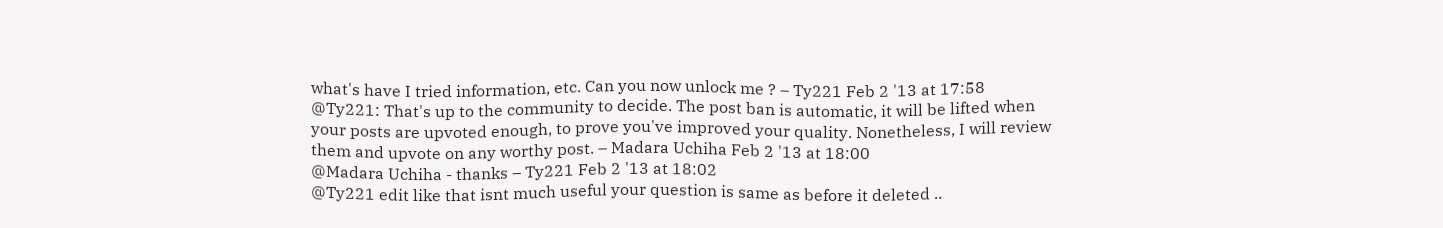what's have I tried information, etc. Can you now unlock me ? – Ty221 Feb 2 '13 at 17:58
@Ty221: That's up to the community to decide. The post ban is automatic, it will be lifted when your posts are upvoted enough, to prove you've improved your quality. Nonetheless, I will review them and upvote on any worthy post. – Madara Uchiha Feb 2 '13 at 18:00
@Madara Uchiha - thanks – Ty221 Feb 2 '13 at 18:02
@Ty221 edit like that isnt much useful your question is same as before it deleted ..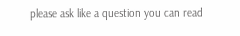please ask like a question you can read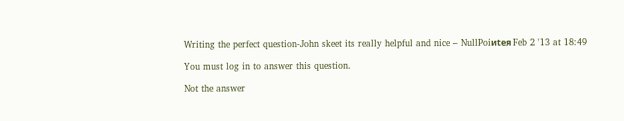Writing the perfect question-John skeet its really helpful and nice – NullPoiиteя Feb 2 '13 at 18:49

You must log in to answer this question.

Not the answer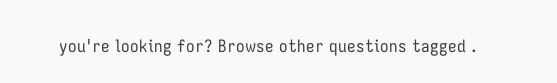you're looking for? Browse other questions tagged .